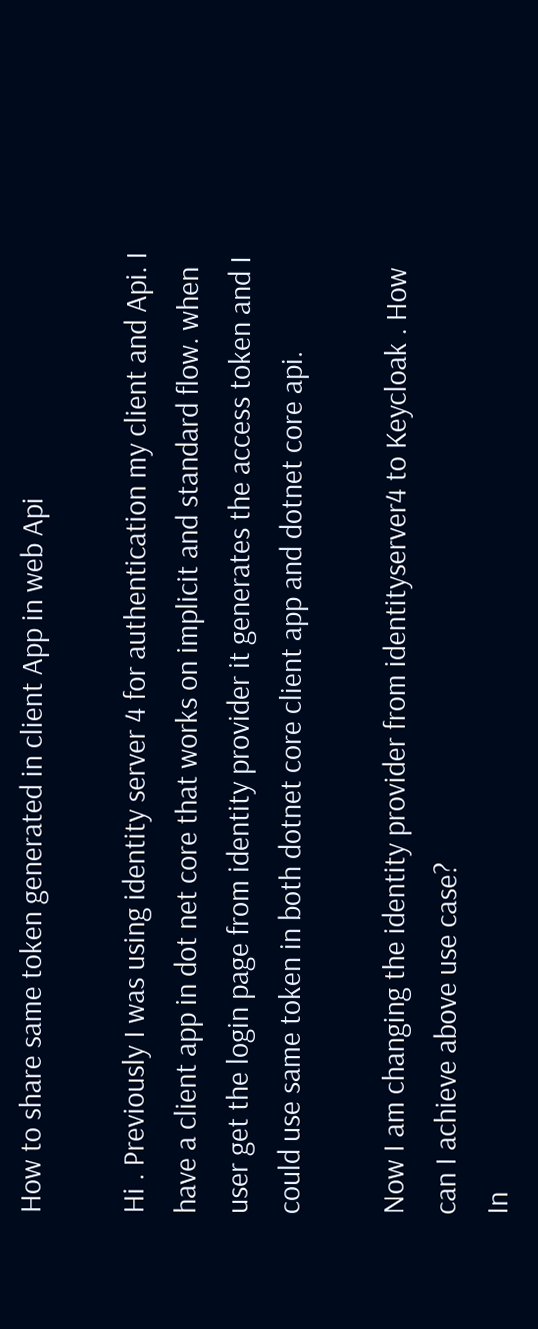How to share same token generated in client App in web Api

Hi . Previously I was using identity server 4 for authentication my client and Api. I have a client app in dot net core that works on implicit and standard flow. when user get the login page from identity provider it generates the access token and I could use same token in both dotnet core client app and dotnet core api.

Now I am changing the identity provider from identityserver4 to Keycloak . How can I achieve above use case?
In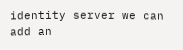identity server we can add an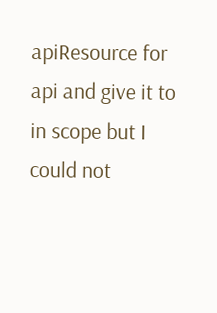apiResource for api and give it to in scope but I could not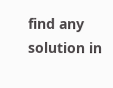find any solution in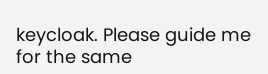keycloak. Please guide me for the same